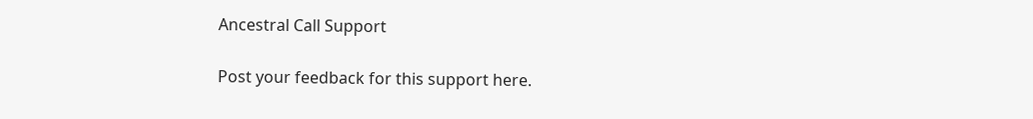Ancestral Call Support

Post your feedback for this support here.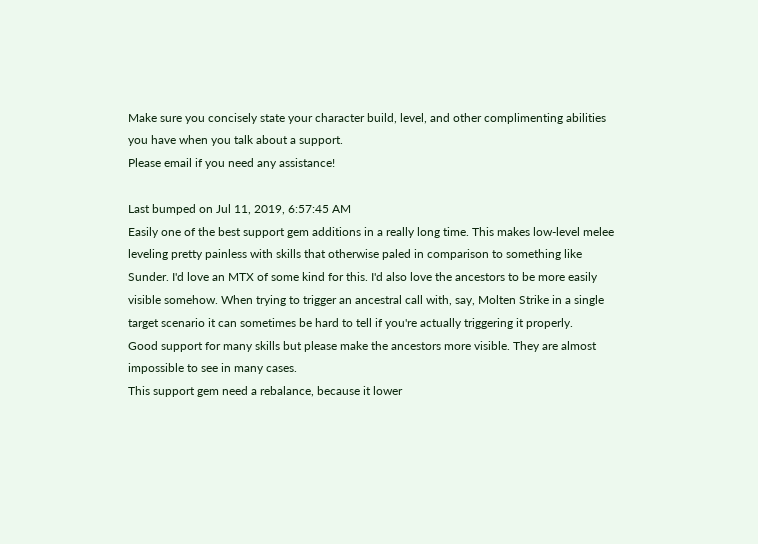Make sure you concisely state your character build, level, and other complimenting abilities you have when you talk about a support.
Please email if you need any assistance!

Last bumped on Jul 11, 2019, 6:57:45 AM
Easily one of the best support gem additions in a really long time. This makes low-level melee leveling pretty painless with skills that otherwise paled in comparison to something like Sunder. I'd love an MTX of some kind for this. I'd also love the ancestors to be more easily visible somehow. When trying to trigger an ancestral call with, say, Molten Strike in a single target scenario it can sometimes be hard to tell if you're actually triggering it properly.
Good support for many skills but please make the ancestors more visible. They are almost impossible to see in many cases.
This support gem need a rebalance, because it lower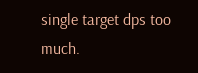single target dps too much.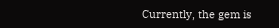Currently, the gem is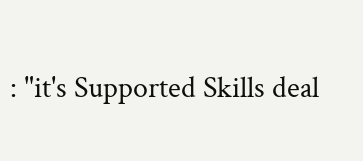: "it's Supported Skills deal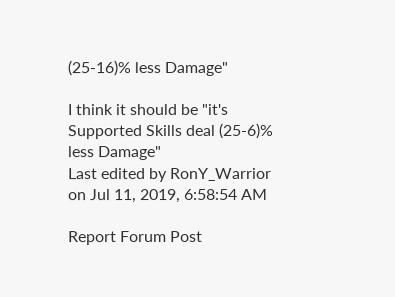(25-16)% less Damage"

I think it should be "it's Supported Skills deal (25-6)% less Damage"
Last edited by RonY_Warrior on Jul 11, 2019, 6:58:54 AM

Report Forum Post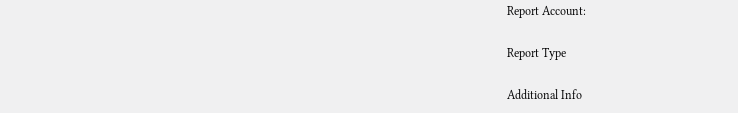Report Account:

Report Type

Additional Info